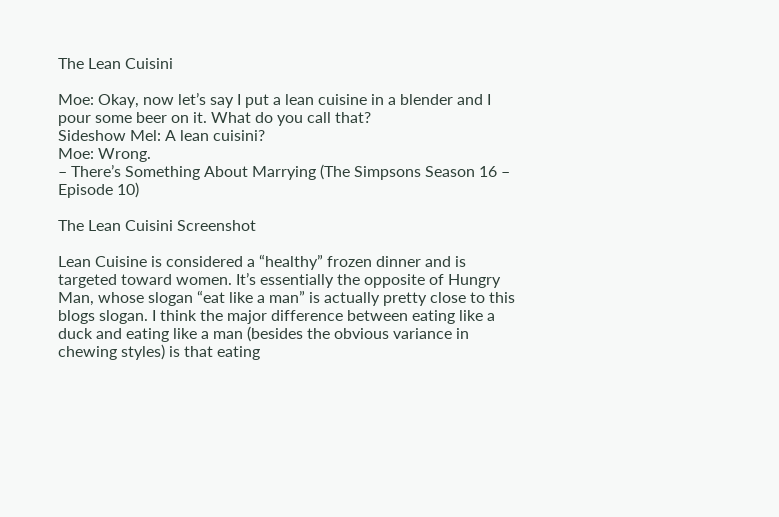The Lean Cuisini

Moe: Okay, now let’s say I put a lean cuisine in a blender and I pour some beer on it. What do you call that?
Sideshow Mel: A lean cuisini?
Moe: Wrong.
– There’s Something About Marrying (The Simpsons Season 16 – Episode 10)

The Lean Cuisini Screenshot

Lean Cuisine is considered a “healthy” frozen dinner and is targeted toward women. It’s essentially the opposite of Hungry Man, whose slogan “eat like a man” is actually pretty close to this blogs slogan. I think the major difference between eating like a duck and eating like a man (besides the obvious variance in chewing styles) is that eating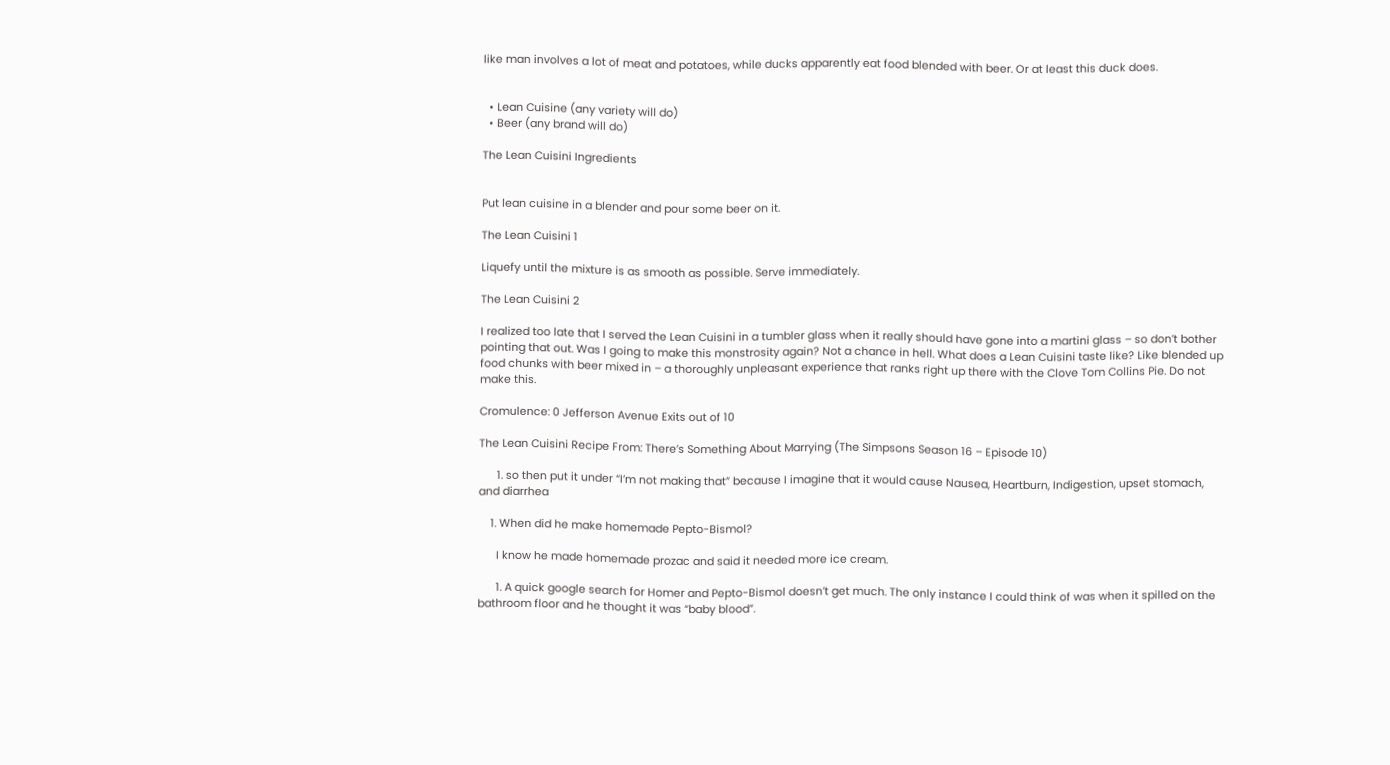like man involves a lot of meat and potatoes, while ducks apparently eat food blended with beer. Or at least this duck does.


  • Lean Cuisine (any variety will do)
  • Beer (any brand will do)

The Lean Cuisini Ingredients


Put lean cuisine in a blender and pour some beer on it.

The Lean Cuisini 1

Liquefy until the mixture is as smooth as possible. Serve immediately.

The Lean Cuisini 2

I realized too late that I served the Lean Cuisini in a tumbler glass when it really should have gone into a martini glass – so don’t bother pointing that out. Was I going to make this monstrosity again? Not a chance in hell. What does a Lean Cuisini taste like? Like blended up food chunks with beer mixed in – a thoroughly unpleasant experience that ranks right up there with the Clove Tom Collins Pie. Do not make this.

Cromulence: 0 Jefferson Avenue Exits out of 10

The Lean Cuisini Recipe From: There’s Something About Marrying (The Simpsons Season 16 – Episode 10)

      1. so then put it under “I’m not making that” because I imagine that it would cause Nausea, Heartburn, Indigestion, upset stomach, and diarrhea

    1. When did he make homemade Pepto-Bismol?

      I know he made homemade prozac and said it needed more ice cream.

      1. A quick google search for Homer and Pepto-Bismol doesn’t get much. The only instance I could think of was when it spilled on the bathroom floor and he thought it was “baby blood”.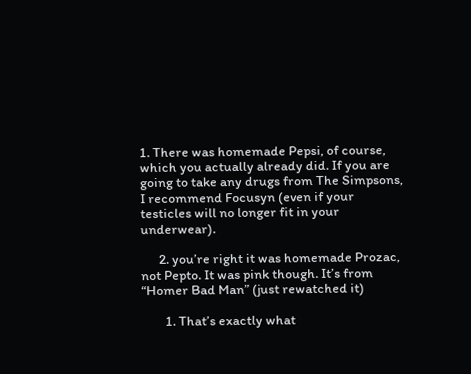1. There was homemade Pepsi, of course, which you actually already did. If you are going to take any drugs from The Simpsons, I recommend Focusyn (even if your testicles will no longer fit in your underwear).

      2. you’re right it was homemade Prozac, not Pepto. It was pink though. It’s from “Homer Bad Man” (just rewatched it)

        1. That’s exactly what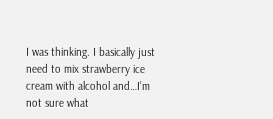I was thinking. I basically just need to mix strawberry ice cream with alcohol and…I’m not sure what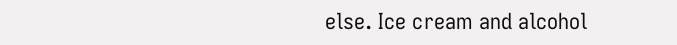else. Ice cream and alcohol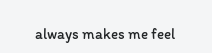always makes me feel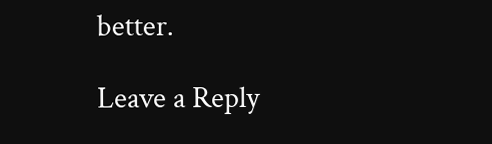better.

Leave a Reply